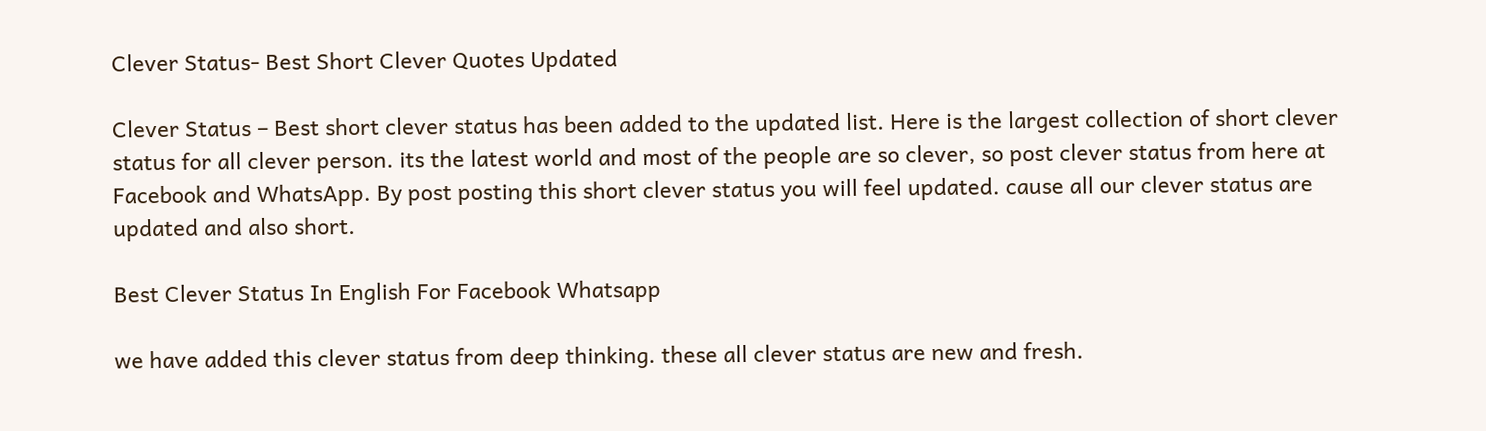Clever Status- Best Short Clever Quotes Updated

Clever Status – Best short clever status has been added to the updated list. Here is the largest collection of short clever status for all clever person. its the latest world and most of the people are so clever, so post clever status from here at Facebook and WhatsApp. By post posting this short clever status you will feel updated. cause all our clever status are updated and also short.

Best Clever Status In English For Facebook Whatsapp

we have added this clever status from deep thinking. these all clever status are new and fresh.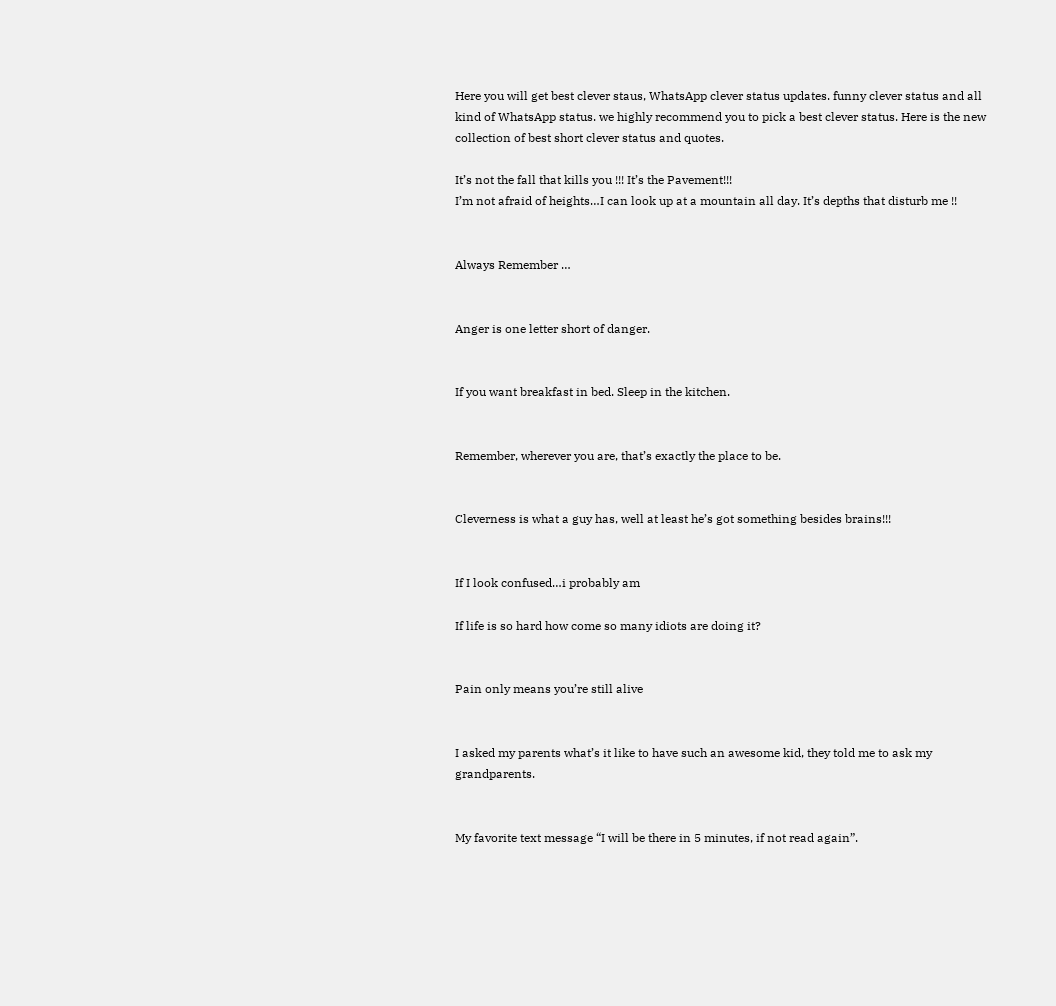Here you will get best clever staus, WhatsApp clever status updates. funny clever status and all kind of WhatsApp status. we highly recommend you to pick a best clever status. Here is the new collection of best short clever status and quotes.

It’s not the fall that kills you !!! It’s the Pavement!!!
I’m not afraid of heights…I can look up at a mountain all day. It’s depths that disturb me !!


Always Remember …


Anger is one letter short of danger.


If you want breakfast in bed. Sleep in the kitchen.


Remember, wherever you are, that’s exactly the place to be.


Cleverness is what a guy has, well at least he’s got something besides brains!!!


If I look confused…i probably am

If life is so hard how come so many idiots are doing it?


Pain only means you’re still alive


I asked my parents what’s it like to have such an awesome kid, they told me to ask my grandparents.


My favorite text message “I will be there in 5 minutes, if not read again”.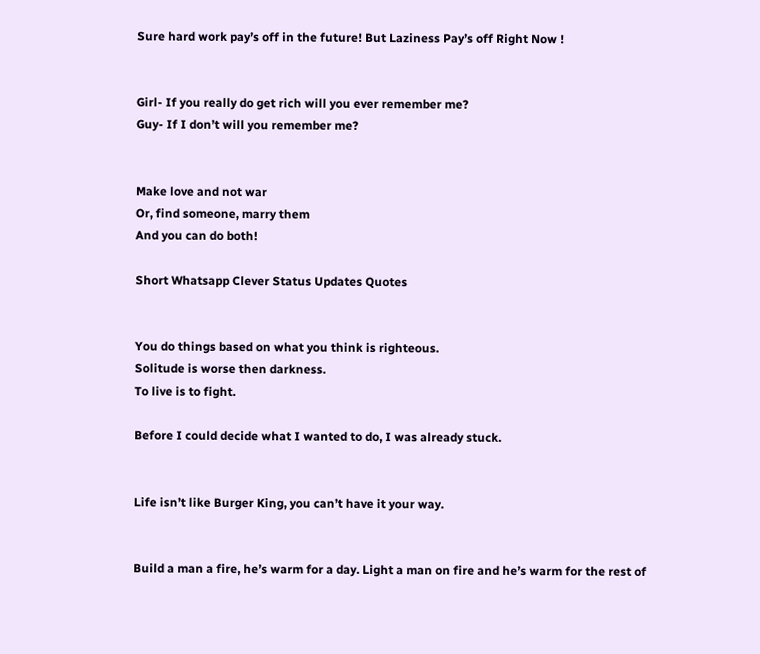Sure hard work pay’s off in the future! But Laziness Pay’s off Right Now !


Girl- If you really do get rich will you ever remember me?
Guy- If I don’t will you remember me?


Make love and not war
Or, find someone, marry them
And you can do both!

Short Whatsapp Clever Status Updates Quotes


You do things based on what you think is righteous.
Solitude is worse then darkness.
To live is to fight.

Before I could decide what I wanted to do, I was already stuck.


Life isn’t like Burger King, you can’t have it your way.


Build a man a fire, he’s warm for a day. Light a man on fire and he’s warm for the rest of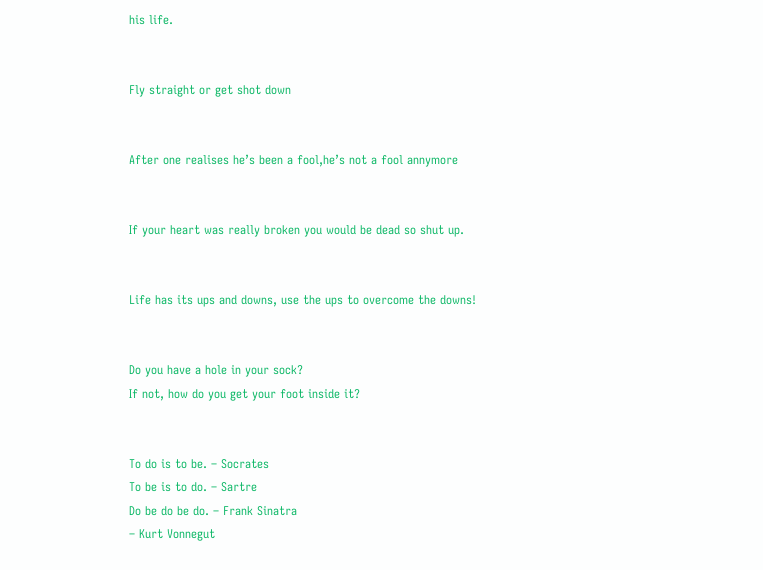his life.


Fly straight or get shot down


After one realises he’s been a fool,he’s not a fool annymore


If your heart was really broken you would be dead so shut up.


Life has its ups and downs, use the ups to overcome the downs!


Do you have a hole in your sock?
If not, how do you get your foot inside it?


To do is to be. – Socrates
To be is to do. – Sartre
Do be do be do. – Frank Sinatra
– Kurt Vonnegut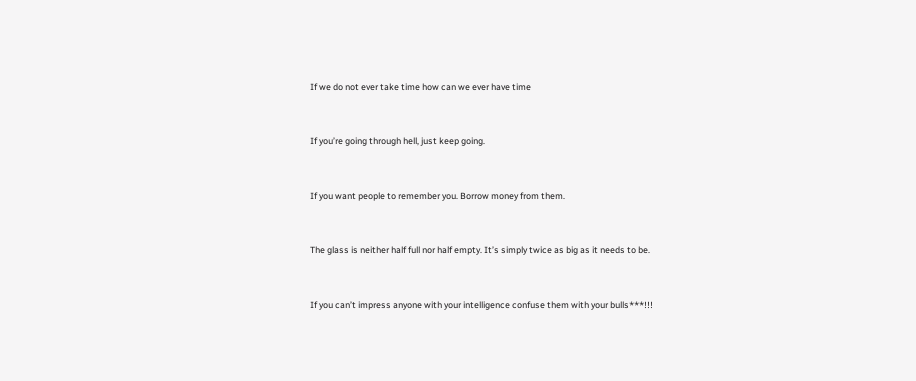If we do not ever take time how can we ever have time


If you’re going through hell, just keep going.


If you want people to remember you. Borrow money from them.


The glass is neither half full nor half empty. It’s simply twice as big as it needs to be.


If you can’t impress anyone with your intelligence confuse them with your bulls***!!!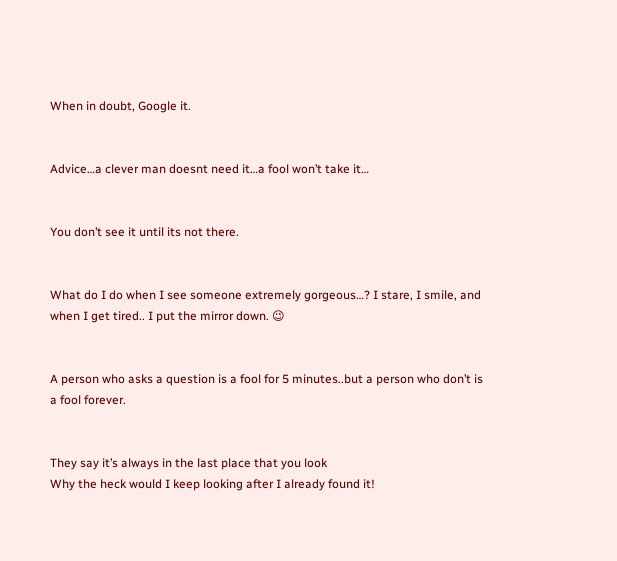When in doubt, Google it.


Advice…a clever man doesnt need it…a fool won’t take it…


You don’t see it until its not there.


What do I do when I see someone extremely gorgeous…? I stare, I smile, and when I get tired.. I put the mirror down. 😉


A person who asks a question is a fool for 5 minutes..but a person who don’t is a fool forever.


They say it’s always in the last place that you look
Why the heck would I keep looking after I already found it!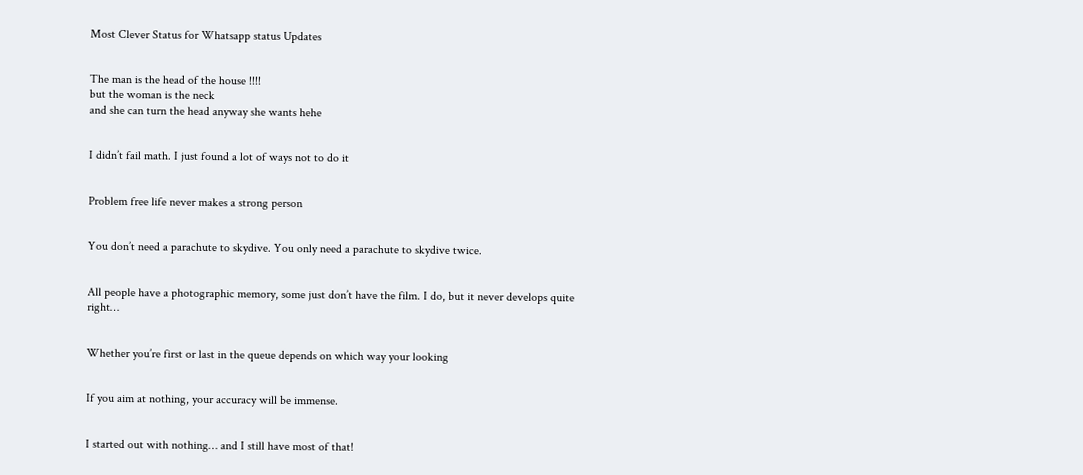Most Clever Status for Whatsapp status Updates


The man is the head of the house !!!!
but the woman is the neck
and she can turn the head anyway she wants hehe


I didn’t fail math. I just found a lot of ways not to do it


Problem free life never makes a strong person


You don’t need a parachute to skydive. You only need a parachute to skydive twice.


All people have a photographic memory, some just don’t have the film. I do, but it never develops quite right…


Whether you’re first or last in the queue depends on which way your looking


If you aim at nothing, your accuracy will be immense.


I started out with nothing… and I still have most of that!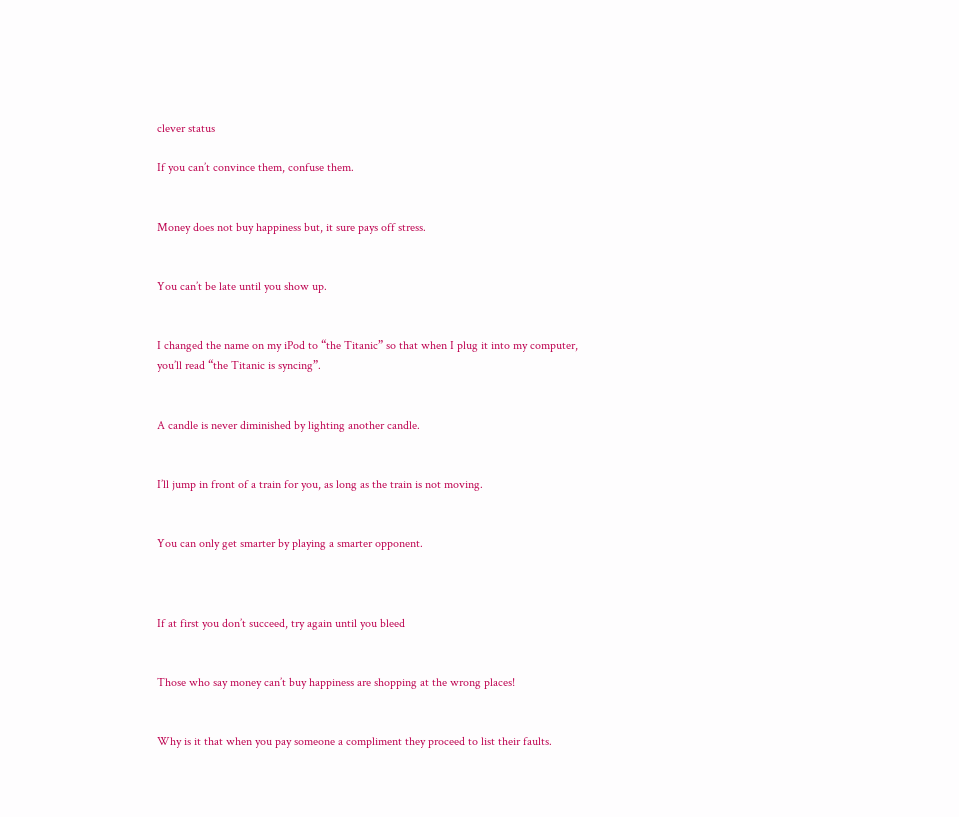clever status

If you can’t convince them, confuse them.


Money does not buy happiness but, it sure pays off stress.


You can’t be late until you show up.


I changed the name on my iPod to “the Titanic” so that when I plug it into my computer, you’ll read “the Titanic is syncing”.


A candle is never diminished by lighting another candle.


I’ll jump in front of a train for you, as long as the train is not moving.


You can only get smarter by playing a smarter opponent.



If at first you don’t succeed, try again until you bleed


Those who say money can’t buy happiness are shopping at the wrong places!


Why is it that when you pay someone a compliment they proceed to list their faults.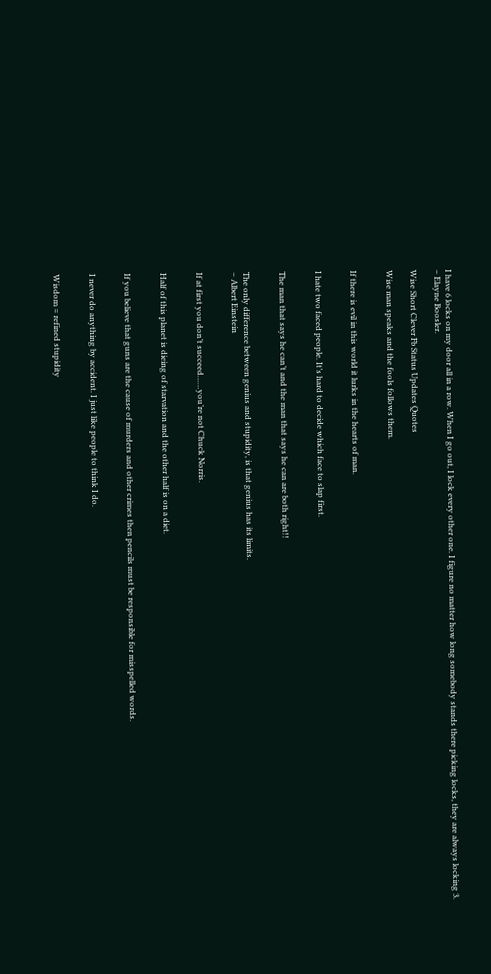I have 6 locks on my door all in a row. When I go out, I lock every other one. I figure no matter how long somebody stands there picking locks, they are always locking 3.
– Elayne Boosler.

Wise Short Clever Fb Status Updates Quotes

Wise man speaks and the fools follows them.


If there is evil in this world it lurks in the hearts of man.


I hate two faced people. It’s hard to decide which face to slap first.


The man that says he can’t and the man that says he can are both right!!


The only difference between genius and stupidity, is that genius has its limits.
– Albert Einstein


If at first you don’t succeed……you’re not Chuck Norris.


Half of this planet is dieing of starvation and the other half is on a diet.


If you believe that guns are the cause of murders and other crimes then pencils must be responsible for misspelled words.


I never do anything by accident. I just like people to think I do.


Wisdom = refined stupidity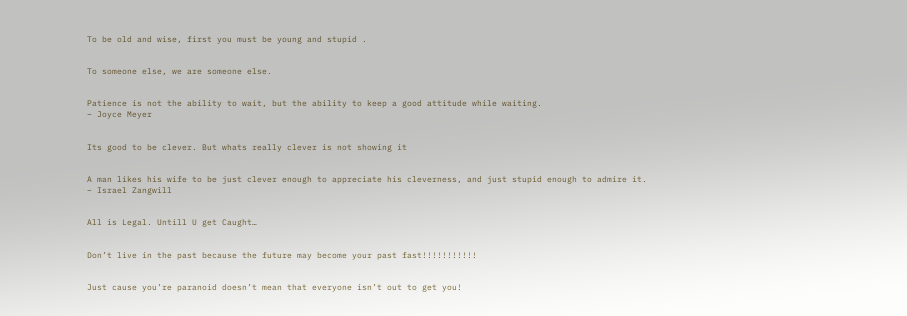To be old and wise, first you must be young and stupid .


To someone else, we are someone else.


Patience is not the ability to wait, but the ability to keep a good attitude while waiting.
– Joyce Meyer


Its good to be clever. But whats really clever is not showing it


A man likes his wife to be just clever enough to appreciate his cleverness, and just stupid enough to admire it.
– Israel Zangwill


All is Legal. Untill U get Caught…


Don’t live in the past because the future may become your past fast!!!!!!!!!!!


Just cause you’re paranoid doesn’t mean that everyone isn’t out to get you!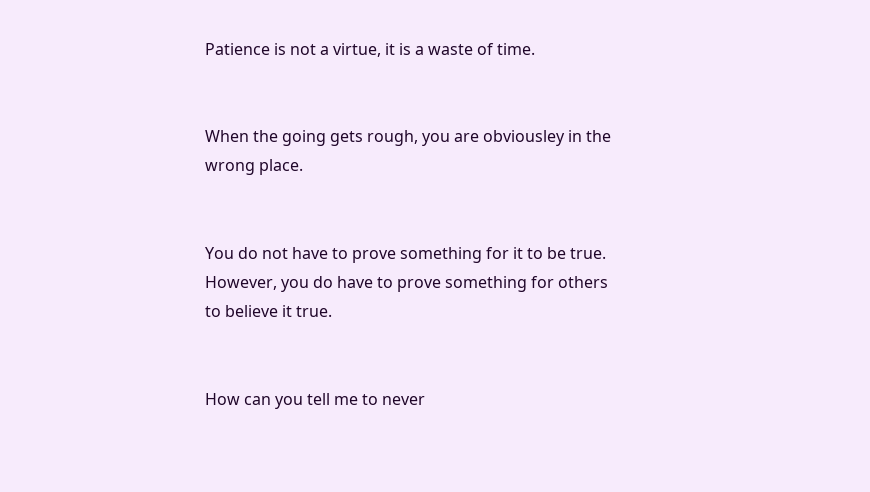Patience is not a virtue, it is a waste of time.


When the going gets rough, you are obviousley in the wrong place.


You do not have to prove something for it to be true. However, you do have to prove something for others to believe it true.


How can you tell me to never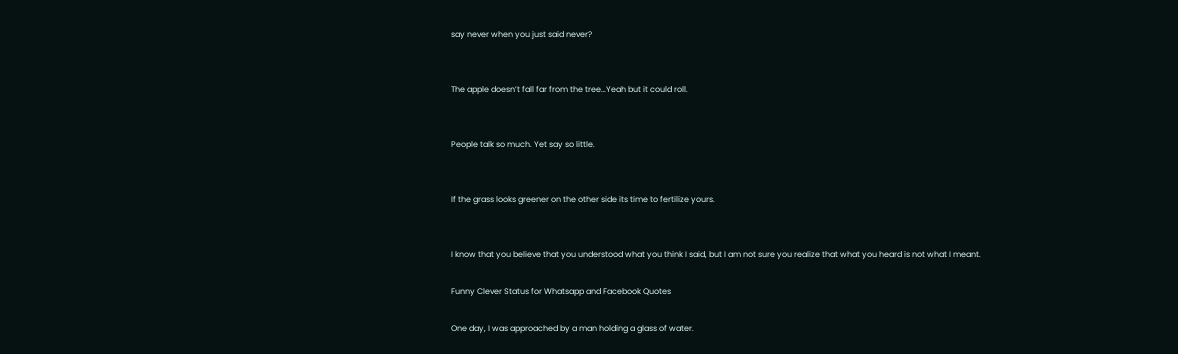say never when you just said never?


The apple doesn’t fall far from the tree…Yeah but it could roll.


People talk so much. Yet say so little.


If the grass looks greener on the other side its time to fertilize yours.


I know that you believe that you understood what you think I said, but I am not sure you realize that what you heard is not what I meant.

Funny Clever Status for Whatsapp and Facebook Quotes

One day, I was approached by a man holding a glass of water.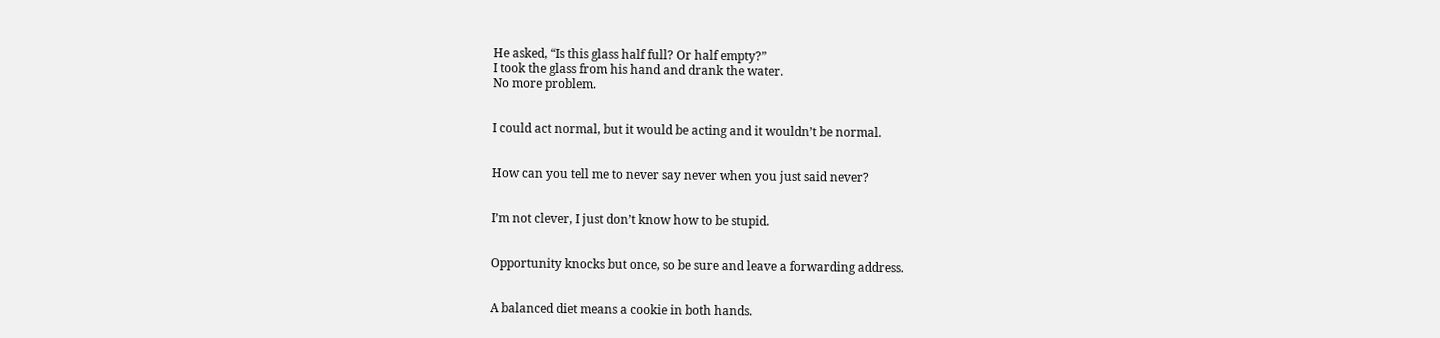He asked, “Is this glass half full? Or half empty?”
I took the glass from his hand and drank the water.
No more problem.


I could act normal, but it would be acting and it wouldn’t be normal.


How can you tell me to never say never when you just said never?


I’m not clever, I just don’t know how to be stupid.


Opportunity knocks but once, so be sure and leave a forwarding address.


A balanced diet means a cookie in both hands.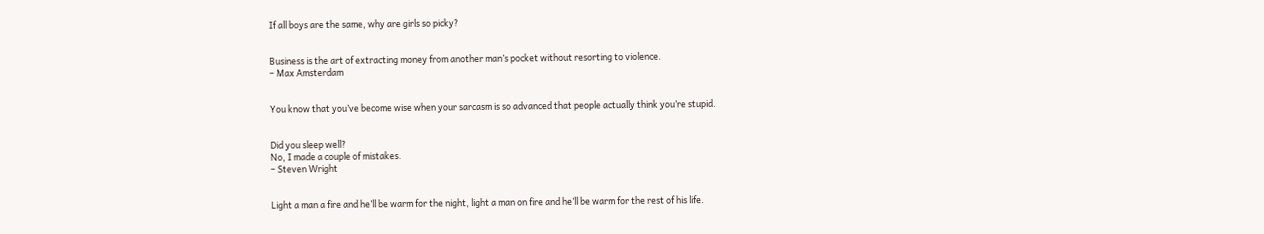If all boys are the same, why are girls so picky?


Business is the art of extracting money from another man’s pocket without resorting to violence.
– Max Amsterdam


You know that you’ve become wise when your sarcasm is so advanced that people actually think you’re stupid.


Did you sleep well?
No, I made a couple of mistakes.
– Steven Wright


Light a man a fire and he’ll be warm for the night, light a man on fire and he’ll be warm for the rest of his life.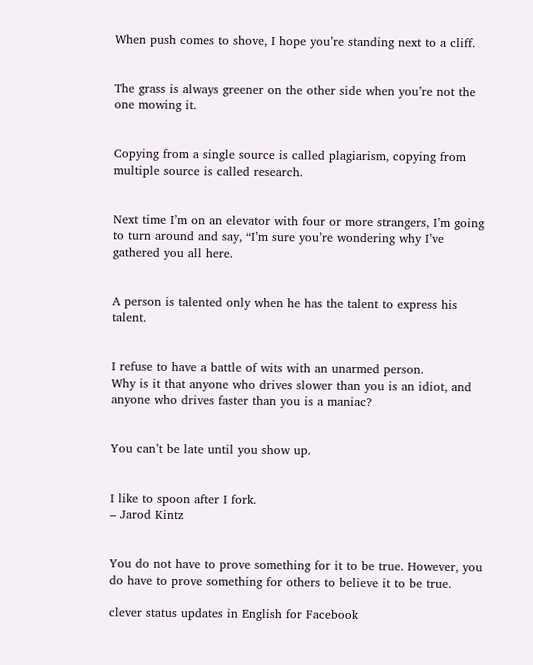When push comes to shove, I hope you’re standing next to a cliff.


The grass is always greener on the other side when you’re not the one mowing it.


Copying from a single source is called plagiarism, copying from multiple source is called research.


Next time I’m on an elevator with four or more strangers, I’m going to turn around and say, “I’m sure you’re wondering why I’ve gathered you all here.


A person is talented only when he has the talent to express his talent.


I refuse to have a battle of wits with an unarmed person.
Why is it that anyone who drives slower than you is an idiot, and anyone who drives faster than you is a maniac?


You can’t be late until you show up.


I like to spoon after I fork.
– Jarod Kintz


You do not have to prove something for it to be true. However, you do have to prove something for others to believe it to be true.

clever status updates in English for Facebook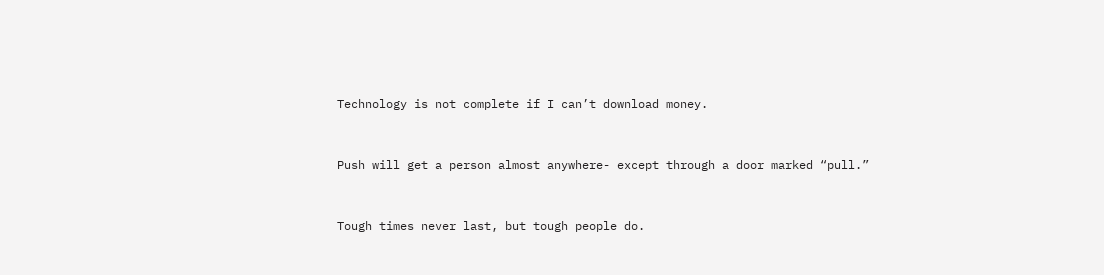Technology is not complete if I can’t download money.


Push will get a person almost anywhere- except through a door marked “pull.”


Tough times never last, but tough people do.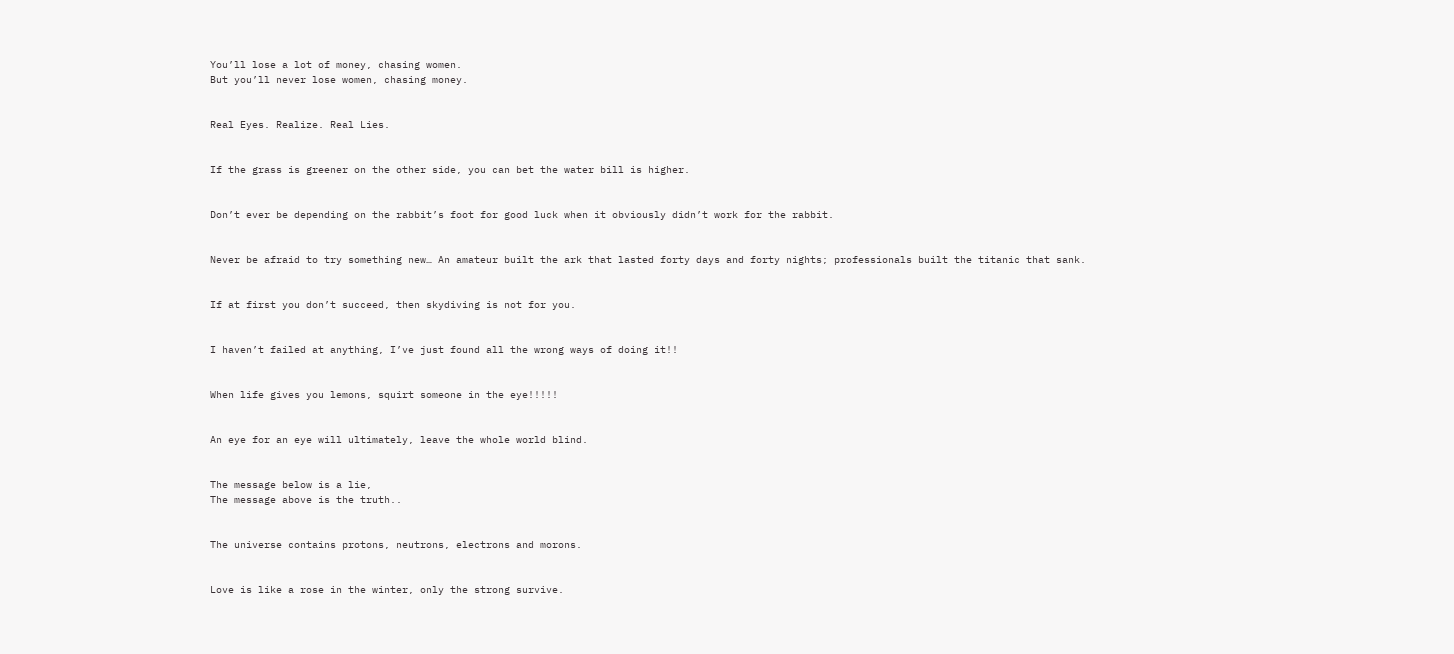You’ll lose a lot of money, chasing women.
But you’ll never lose women, chasing money.


Real Eyes. Realize. Real Lies.


If the grass is greener on the other side, you can bet the water bill is higher.


Don’t ever be depending on the rabbit’s foot for good luck when it obviously didn’t work for the rabbit.


Never be afraid to try something new… An amateur built the ark that lasted forty days and forty nights; professionals built the titanic that sank.


If at first you don’t succeed, then skydiving is not for you.


I haven’t failed at anything, I’ve just found all the wrong ways of doing it!!


When life gives you lemons, squirt someone in the eye!!!!!


An eye for an eye will ultimately, leave the whole world blind.


The message below is a lie,
The message above is the truth..


The universe contains protons, neutrons, electrons and morons.


Love is like a rose in the winter, only the strong survive.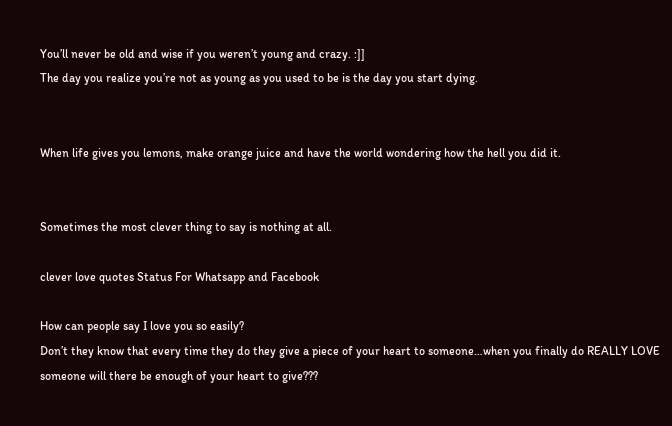You’ll never be old and wise if you weren’t young and crazy. :]]
The day you realize you’re not as young as you used to be is the day you start dying.


When life gives you lemons, make orange juice and have the world wondering how the hell you did it.


Sometimes the most clever thing to say is nothing at all.

clever love quotes Status For Whatsapp and Facebook

How can people say I love you so easily?
Don’t they know that every time they do they give a piece of your heart to someone…when you finally do REALLY LOVE someone will there be enough of your heart to give???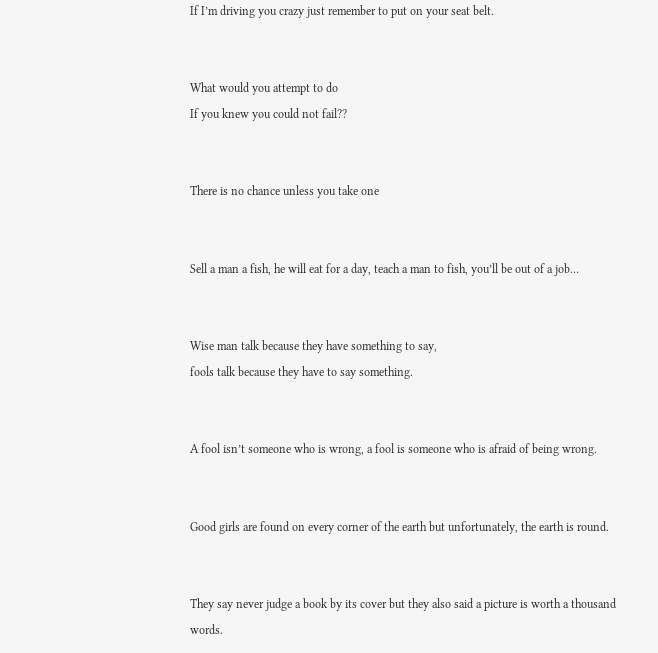If I’m driving you crazy just remember to put on your seat belt.


What would you attempt to do
If you knew you could not fail??


There is no chance unless you take one


Sell a man a fish, he will eat for a day, teach a man to fish, you’ll be out of a job…


Wise man talk because they have something to say,
fools talk because they have to say something.


A fool isn’t someone who is wrong, a fool is someone who is afraid of being wrong.


Good girls are found on every corner of the earth but unfortunately, the earth is round.


They say never judge a book by its cover but they also said a picture is worth a thousand words.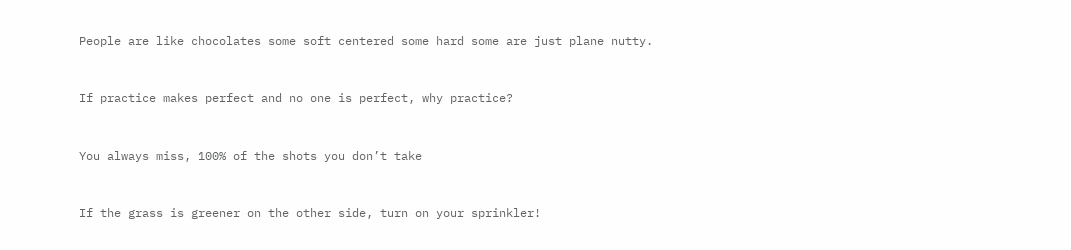People are like chocolates some soft centered some hard some are just plane nutty.


If practice makes perfect and no one is perfect, why practice?


You always miss, 100% of the shots you don’t take


If the grass is greener on the other side, turn on your sprinkler!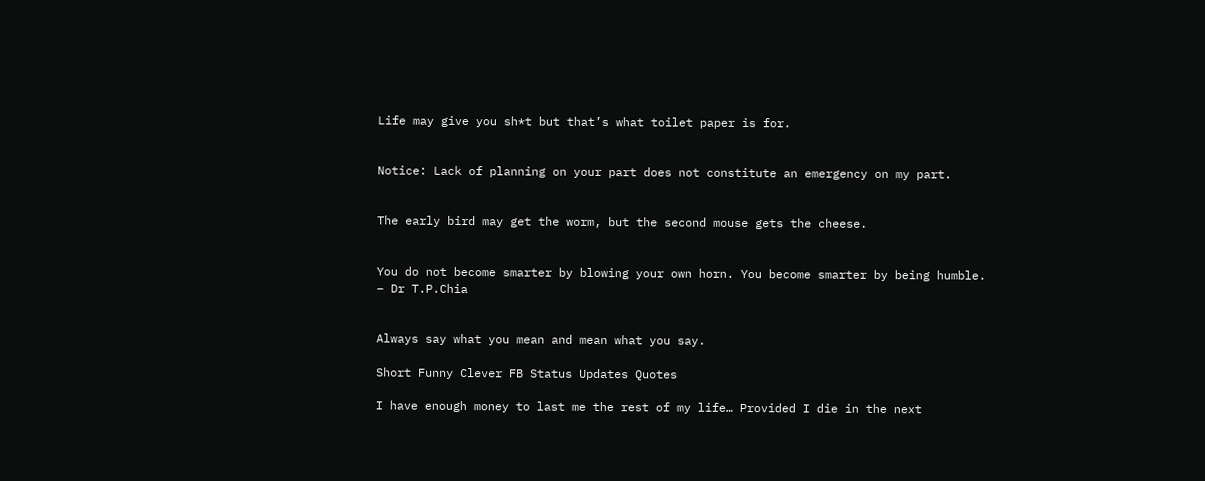Life may give you sh*t but that’s what toilet paper is for.


Notice: Lack of planning on your part does not constitute an emergency on my part.


The early bird may get the worm, but the second mouse gets the cheese.


You do not become smarter by blowing your own horn. You become smarter by being humble.
– Dr T.P.Chia


Always say what you mean and mean what you say.

Short Funny Clever FB Status Updates Quotes

I have enough money to last me the rest of my life… Provided I die in the next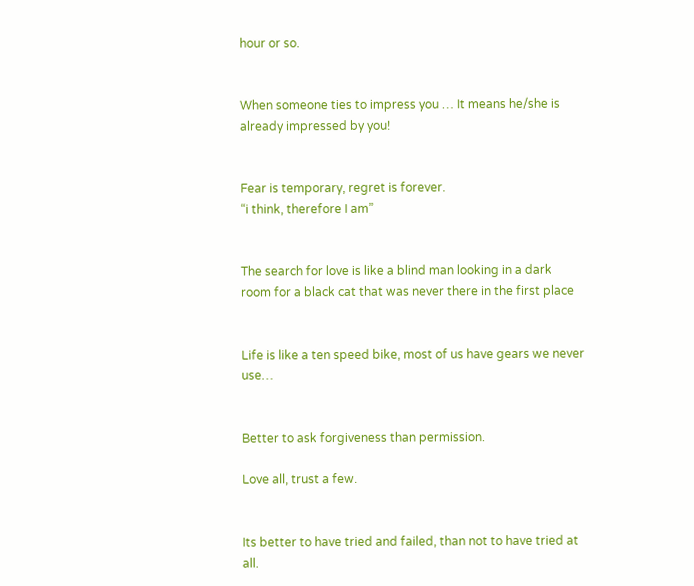hour or so.


When someone ties to impress you … It means he/she is already impressed by you!


Fear is temporary, regret is forever.
“i think, therefore I am”


The search for love is like a blind man looking in a dark room for a black cat that was never there in the first place


Life is like a ten speed bike, most of us have gears we never use…


Better to ask forgiveness than permission.

Love all, trust a few.


Its better to have tried and failed, than not to have tried at all.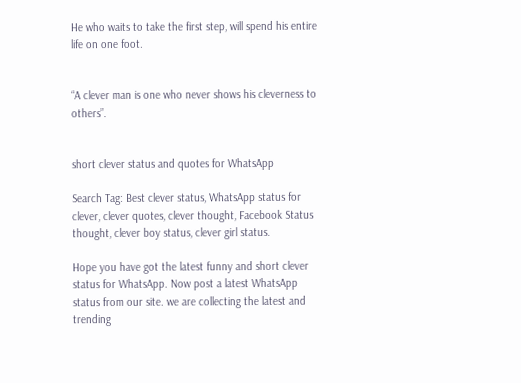He who waits to take the first step, will spend his entire life on one foot.


“A clever man is one who never shows his cleverness to others”.


short clever status and quotes for WhatsApp

Search Tag: Best clever status, WhatsApp status for clever, clever quotes, clever thought, Facebook Status thought, clever boy status, clever girl status.

Hope you have got the latest funny and short clever status for WhatsApp. Now post a latest WhatsApp status from our site. we are collecting the latest and trending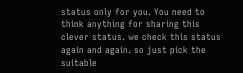status only for you. You need to think anything for sharing this clever status. we check this status again and again. so just pick the suitable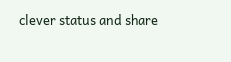clever status and share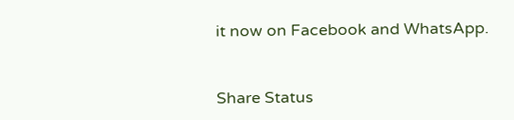it now on Facebook and WhatsApp.


Share Status